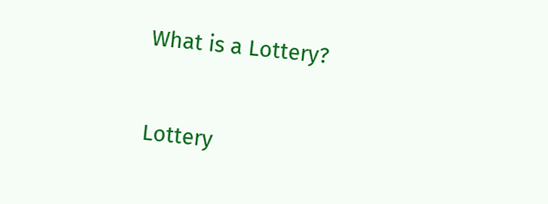What is a Lottery?


Lottery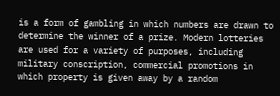is a form of gambling in which numbers are drawn to determine the winner of a prize. Modern lotteries are used for a variety of purposes, including military conscription, commercial promotions in which property is given away by a random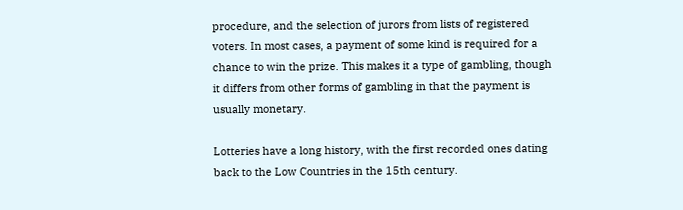procedure, and the selection of jurors from lists of registered voters. In most cases, a payment of some kind is required for a chance to win the prize. This makes it a type of gambling, though it differs from other forms of gambling in that the payment is usually monetary.

Lotteries have a long history, with the first recorded ones dating back to the Low Countries in the 15th century.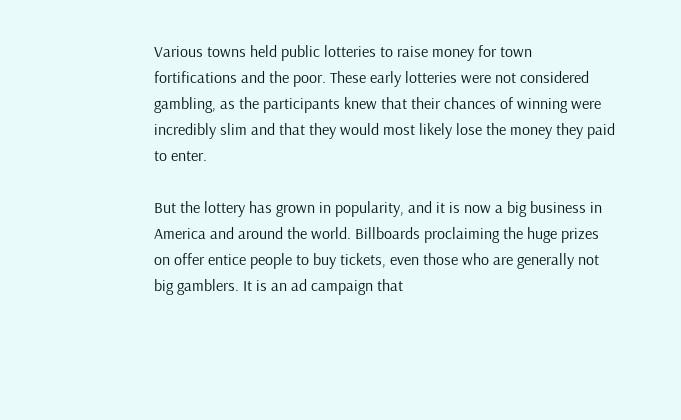Various towns held public lotteries to raise money for town fortifications and the poor. These early lotteries were not considered gambling, as the participants knew that their chances of winning were incredibly slim and that they would most likely lose the money they paid to enter.

But the lottery has grown in popularity, and it is now a big business in America and around the world. Billboards proclaiming the huge prizes on offer entice people to buy tickets, even those who are generally not big gamblers. It is an ad campaign that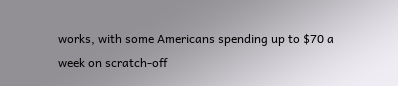works, with some Americans spending up to $70 a week on scratch-off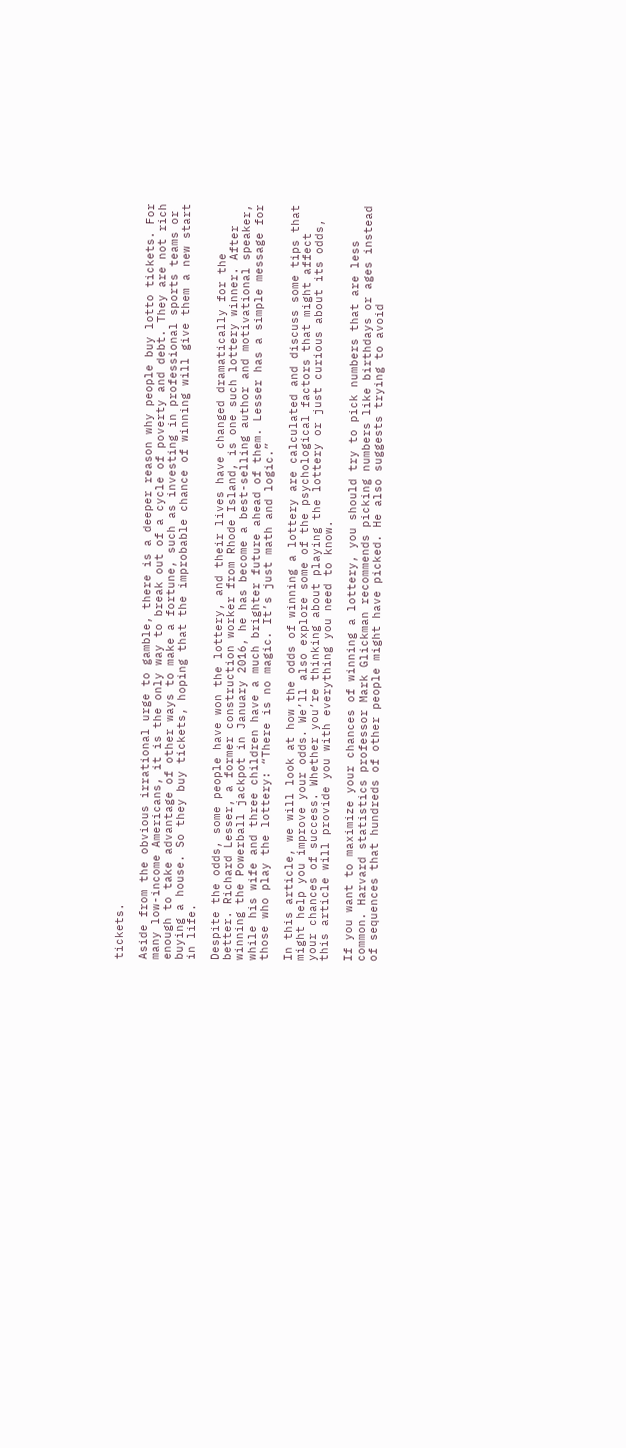tickets.

Aside from the obvious irrational urge to gamble, there is a deeper reason why people buy lotto tickets. For many low-income Americans, it is the only way to break out of a cycle of poverty and debt. They are not rich enough to take advantage of other ways to make a fortune, such as investing in professional sports teams or buying a house. So they buy tickets, hoping that the improbable chance of winning will give them a new start in life.

Despite the odds, some people have won the lottery, and their lives have changed dramatically for the better. Richard Lesser, a former construction worker from Rhode Island, is one such lottery winner. After winning the Powerball jackpot in January 2016, he has become a best-selling author and motivational speaker, while his wife and three children have a much brighter future ahead of them. Lesser has a simple message for those who play the lottery: “There is no magic. It’s just math and logic.”

In this article, we will look at how the odds of winning a lottery are calculated and discuss some tips that might help you improve your odds. We’ll also explore some of the psychological factors that might affect your chances of success. Whether you’re thinking about playing the lottery or just curious about its odds, this article will provide you with everything you need to know.

If you want to maximize your chances of winning a lottery, you should try to pick numbers that are less common. Harvard statistics professor Mark Glickman recommends picking numbers like birthdays or ages instead of sequences that hundreds of other people might have picked. He also suggests trying to avoid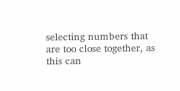selecting numbers that are too close together, as this can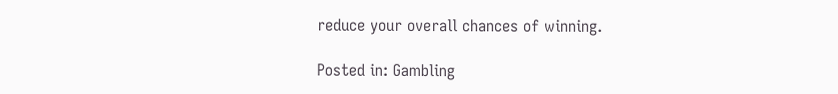reduce your overall chances of winning.

Posted in: Gambling